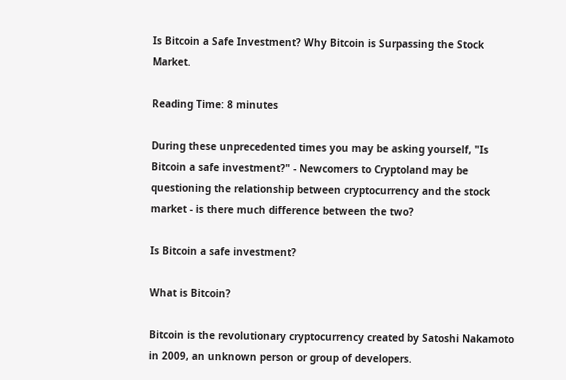Is Bitcoin a Safe Investment? Why Bitcoin is Surpassing the Stock Market.

Reading Time: 8 minutes

During these unprecedented times you may be asking yourself, "Is Bitcoin a safe investment?" - Newcomers to Cryptoland may be questioning the relationship between cryptocurrency and the stock market - is there much difference between the two?

Is Bitcoin a safe investment?

What is Bitcoin?

Bitcoin is the revolutionary cryptocurrency created by Satoshi Nakamoto in 2009, an unknown person or group of developers.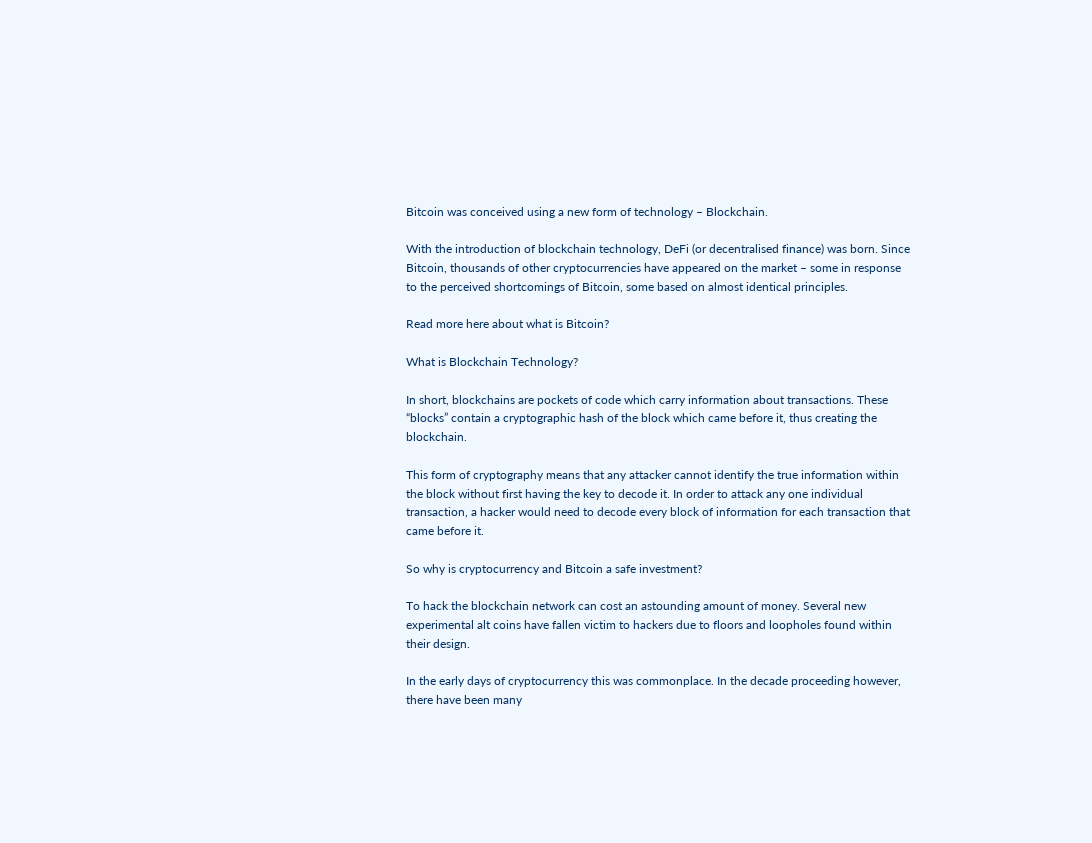Bitcoin was conceived using a new form of technology – Blockchain.

With the introduction of blockchain technology, DeFi (or decentralised finance) was born. Since Bitcoin, thousands of other cryptocurrencies have appeared on the market – some in response to the perceived shortcomings of Bitcoin, some based on almost identical principles.

Read more here about what is Bitcoin?

What is Blockchain Technology?

In short, blockchains are pockets of code which carry information about transactions. These “blocks” contain a cryptographic hash of the block which came before it, thus creating the blockchain.

This form of cryptography means that any attacker cannot identify the true information within the block without first having the key to decode it. In order to attack any one individual transaction, a hacker would need to decode every block of information for each transaction that came before it.

So why is cryptocurrency and Bitcoin a safe investment?

To hack the blockchain network can cost an astounding amount of money. Several new experimental alt coins have fallen victim to hackers due to floors and loopholes found within their design.

In the early days of cryptocurrency this was commonplace. In the decade proceeding however, there have been many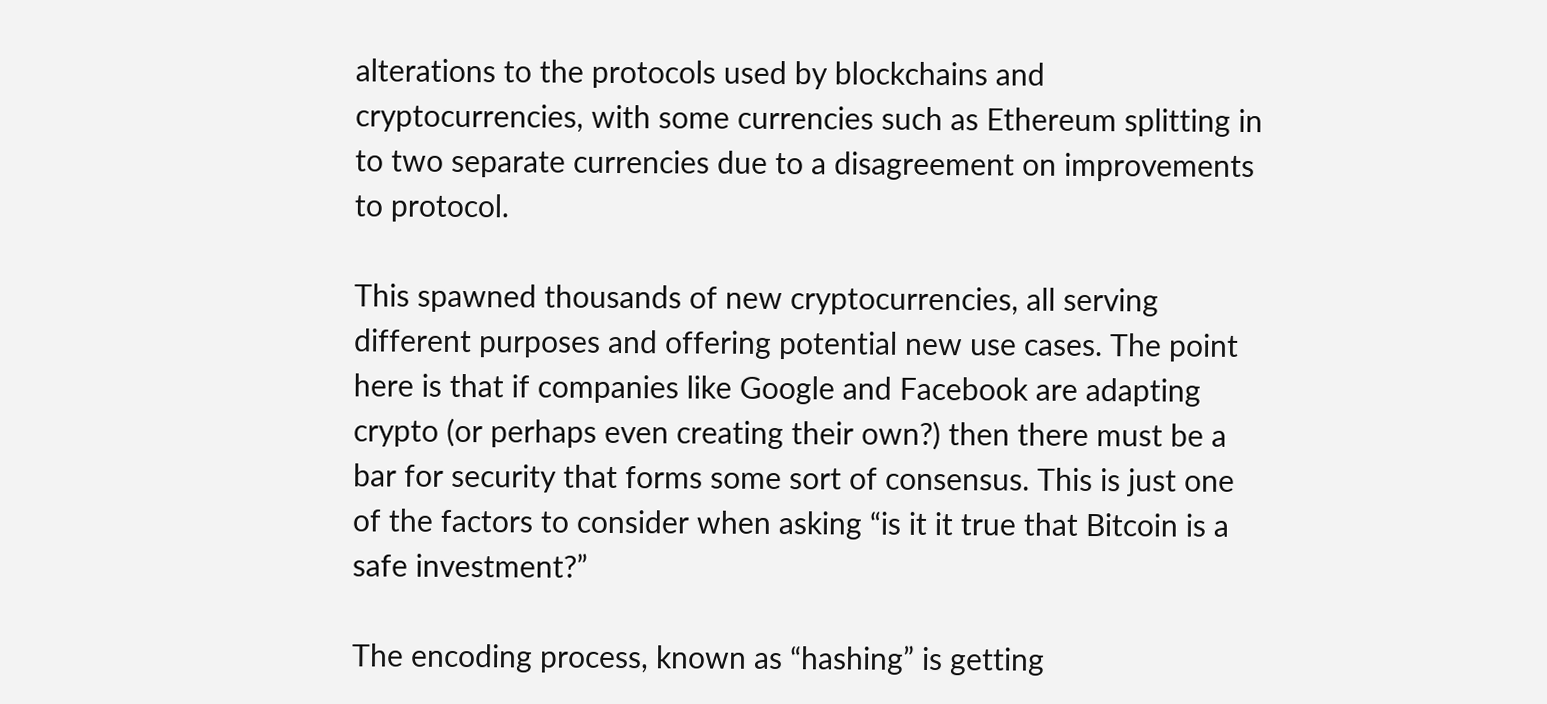alterations to the protocols used by blockchains and cryptocurrencies, with some currencies such as Ethereum splitting in to two separate currencies due to a disagreement on improvements to protocol.

This spawned thousands of new cryptocurrencies, all serving different purposes and offering potential new use cases. The point here is that if companies like Google and Facebook are adapting crypto (or perhaps even creating their own?) then there must be a bar for security that forms some sort of consensus. This is just one of the factors to consider when asking “is it it true that Bitcoin is a safe investment?”

The encoding process, known as “hashing” is getting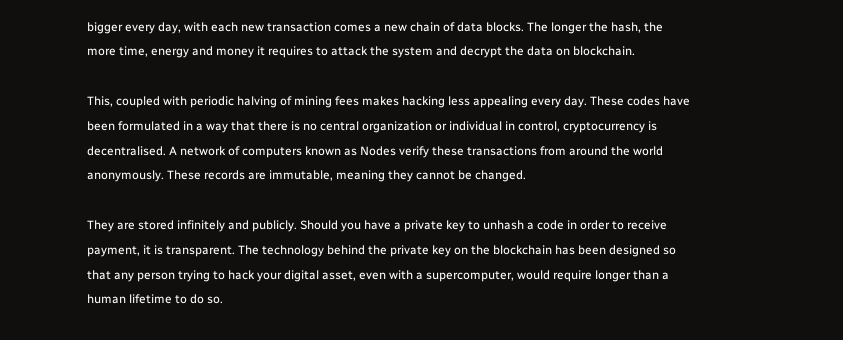bigger every day, with each new transaction comes a new chain of data blocks. The longer the hash, the more time, energy and money it requires to attack the system and decrypt the data on blockchain.

This, coupled with periodic halving of mining fees makes hacking less appealing every day. These codes have been formulated in a way that there is no central organization or individual in control, cryptocurrency is decentralised. A network of computers known as Nodes verify these transactions from around the world anonymously. These records are immutable, meaning they cannot be changed.

They are stored infinitely and publicly. Should you have a private key to unhash a code in order to receive payment, it is transparent. The technology behind the private key on the blockchain has been designed so that any person trying to hack your digital asset, even with a supercomputer, would require longer than a human lifetime to do so.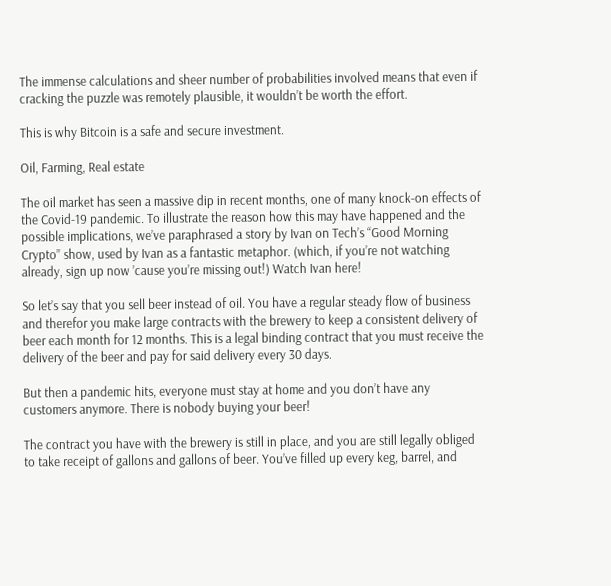The immense calculations and sheer number of probabilities involved means that even if cracking the puzzle was remotely plausible, it wouldn’t be worth the effort.

This is why Bitcoin is a safe and secure investment.

Oil, Farming, Real estate

The oil market has seen a massive dip in recent months, one of many knock-on effects of the Covid-19 pandemic. To illustrate the reason how this may have happened and the possible implications, we’ve paraphrased a story by Ivan on Tech’s “Good Morning Crypto” show, used by Ivan as a fantastic metaphor. (which, if you’re not watching already, sign up now ’cause you’re missing out!) Watch Ivan here!

So let’s say that you sell beer instead of oil. You have a regular steady flow of business and therefor you make large contracts with the brewery to keep a consistent delivery of beer each month for 12 months. This is a legal binding contract that you must receive the delivery of the beer and pay for said delivery every 30 days.

But then a pandemic hits, everyone must stay at home and you don’t have any customers anymore. There is nobody buying your beer!

The contract you have with the brewery is still in place, and you are still legally obliged to take receipt of gallons and gallons of beer. You’ve filled up every keg, barrel, and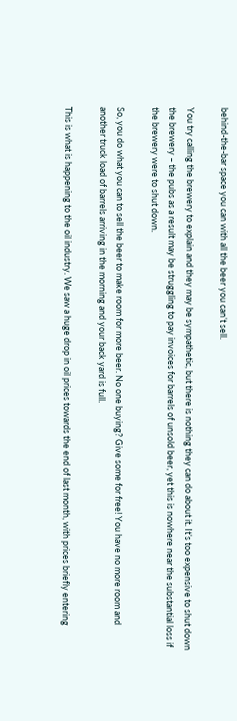behind-the-bar space you can with all the beer you can’t sell.

You try calling the brewery to explain and they may be sympathetic, but there is nothing they can do about it. It’s too expensive to shut down the brewery – the pubs as a result may be struggling to pay invoices for barrels of unsold beer, yet this is nowhere near the substantial loss if the brewery were to shut down.

So, you do what you can to sell the beer to make room for more beer. No one buying? Give some for free! You have no more room and another truck load of barrels arriving in the morning and your back yard is full.

This is what is happening to the oil industry. We saw a huge drop in oil prices towards the end of last month, with prices briefly entering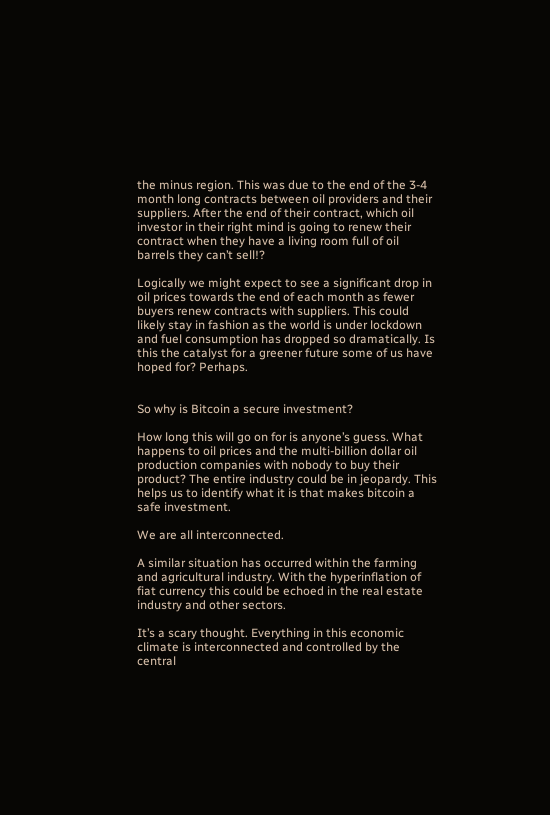the minus region. This was due to the end of the 3-4 month long contracts between oil providers and their suppliers. After the end of their contract, which oil investor in their right mind is going to renew their contract when they have a living room full of oil barrels they can’t sell!?

Logically we might expect to see a significant drop in oil prices towards the end of each month as fewer buyers renew contracts with suppliers. This could likely stay in fashion as the world is under lockdown and fuel consumption has dropped so dramatically. Is this the catalyst for a greener future some of us have hoped for? Perhaps.


So why is Bitcoin a secure investment?

How long this will go on for is anyone’s guess. What happens to oil prices and the multi-billion dollar oil production companies with nobody to buy their product? The entire industry could be in jeopardy. This helps us to identify what it is that makes bitcoin a safe investment.

We are all interconnected.

A similar situation has occurred within the farming and agricultural industry. With the hyperinflation of fiat currency this could be echoed in the real estate industry and other sectors.

It’s a scary thought. Everything in this economic climate is interconnected and controlled by the central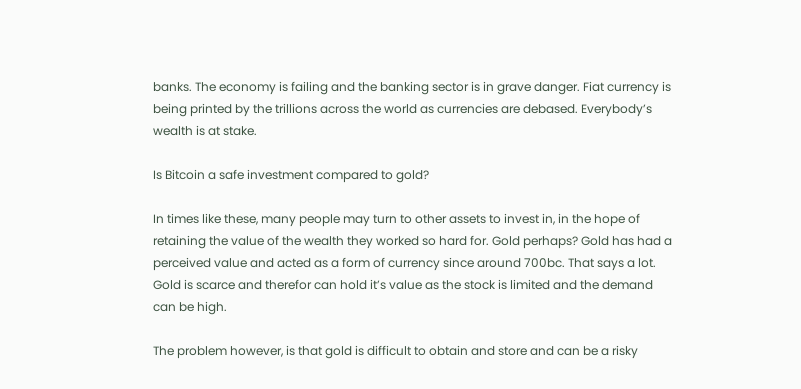banks. The economy is failing and the banking sector is in grave danger. Fiat currency is being printed by the trillions across the world as currencies are debased. Everybody’s wealth is at stake.

Is Bitcoin a safe investment compared to gold?

In times like these, many people may turn to other assets to invest in, in the hope of retaining the value of the wealth they worked so hard for. Gold perhaps? Gold has had a perceived value and acted as a form of currency since around 700bc. That says a lot. Gold is scarce and therefor can hold it’s value as the stock is limited and the demand can be high.

The problem however, is that gold is difficult to obtain and store and can be a risky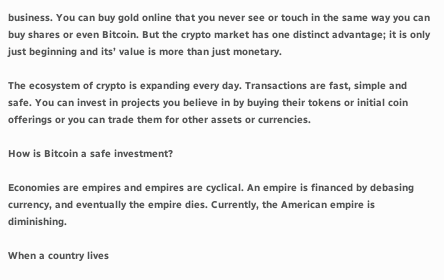business. You can buy gold online that you never see or touch in the same way you can buy shares or even Bitcoin. But the crypto market has one distinct advantage; it is only just beginning and its’ value is more than just monetary.

The ecosystem of crypto is expanding every day. Transactions are fast, simple and safe. You can invest in projects you believe in by buying their tokens or initial coin offerings or you can trade them for other assets or currencies.

How is Bitcoin a safe investment?

Economies are empires and empires are cyclical. An empire is financed by debasing currency, and eventually the empire dies. Currently, the American empire is diminishing.

When a country lives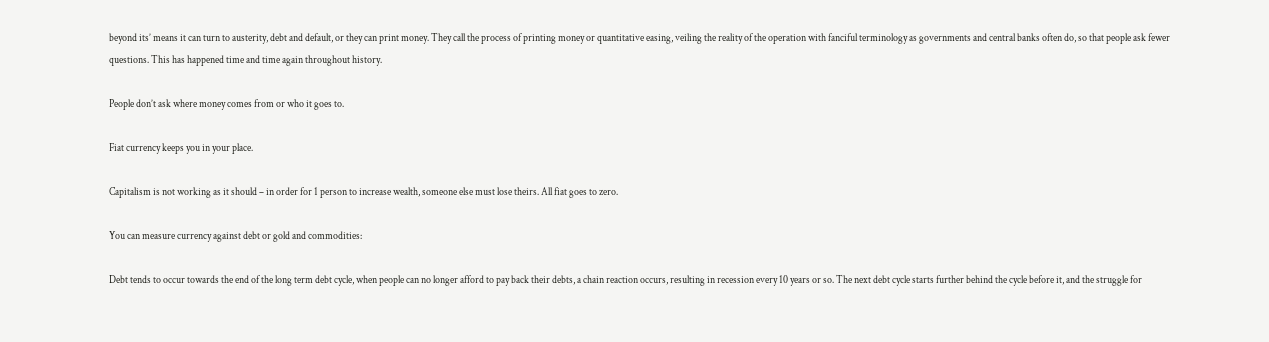beyond its’ means it can turn to austerity, debt and default, or they can print money. They call the process of printing money or quantitative easing, veiling the reality of the operation with fanciful terminology as governments and central banks often do, so that people ask fewer questions. This has happened time and time again throughout history.

People don’t ask where money comes from or who it goes to.

Fiat currency keeps you in your place.

Capitalism is not working as it should – in order for 1 person to increase wealth, someone else must lose theirs. All fiat goes to zero.

You can measure currency against debt or gold and commodities:

Debt tends to occur towards the end of the long term debt cycle, when people can no longer afford to pay back their debts, a chain reaction occurs, resulting in recession every 10 years or so. The next debt cycle starts further behind the cycle before it, and the struggle for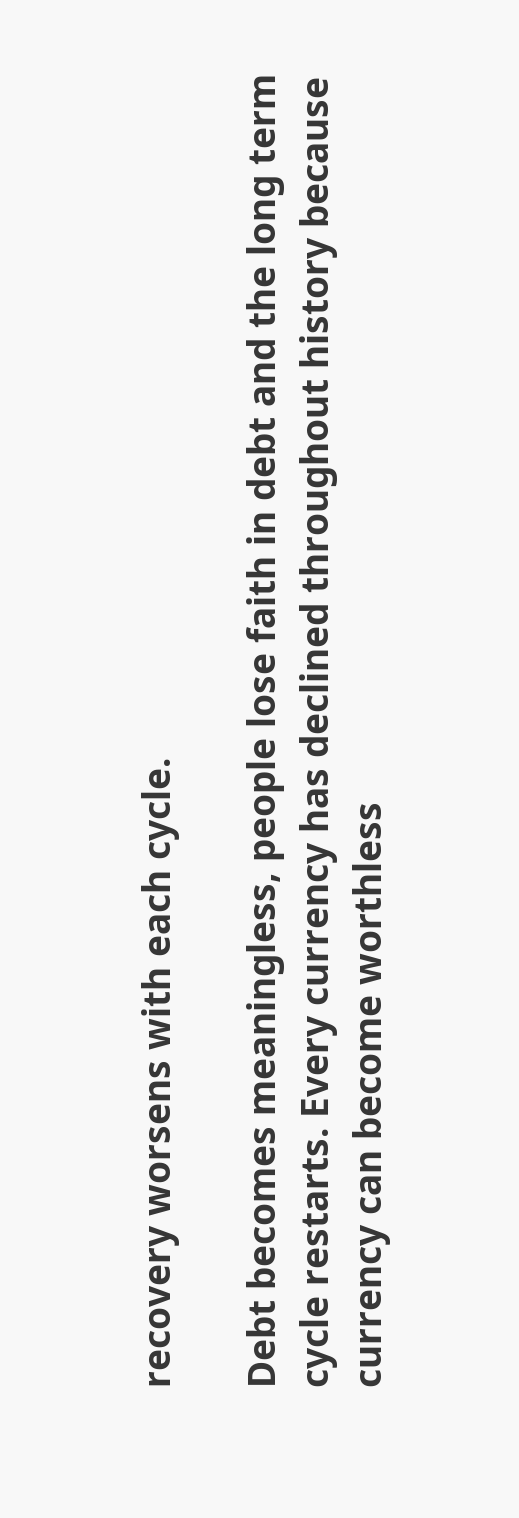recovery worsens with each cycle.

Debt becomes meaningless, people lose faith in debt and the long term cycle restarts. Every currency has declined throughout history because currency can become worthless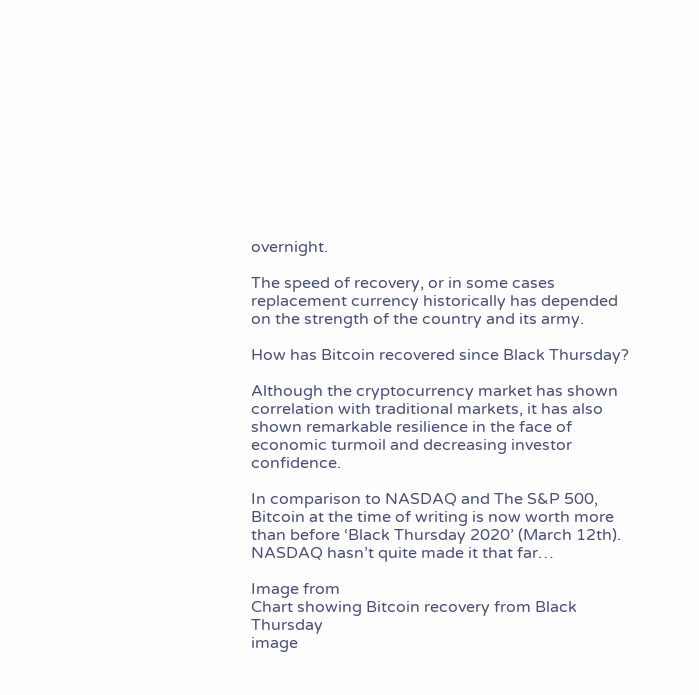overnight.

The speed of recovery, or in some cases replacement currency historically has depended on the strength of the country and its army.

How has Bitcoin recovered since Black Thursday?

Although the cryptocurrency market has shown correlation with traditional markets, it has also shown remarkable resilience in the face of economic turmoil and decreasing investor confidence.

In comparison to NASDAQ and The S&P 500, Bitcoin at the time of writing is now worth more than before ‘Black Thursday 2020’ (March 12th). NASDAQ hasn’t quite made it that far…

Image from
Chart showing Bitcoin recovery from Black Thursday
image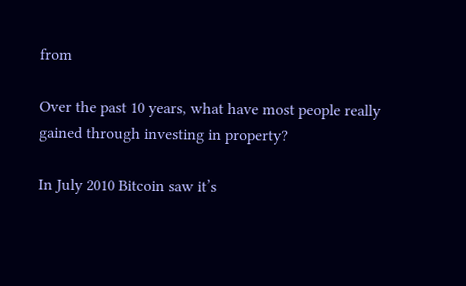from

Over the past 10 years, what have most people really gained through investing in property?

In July 2010 Bitcoin saw it’s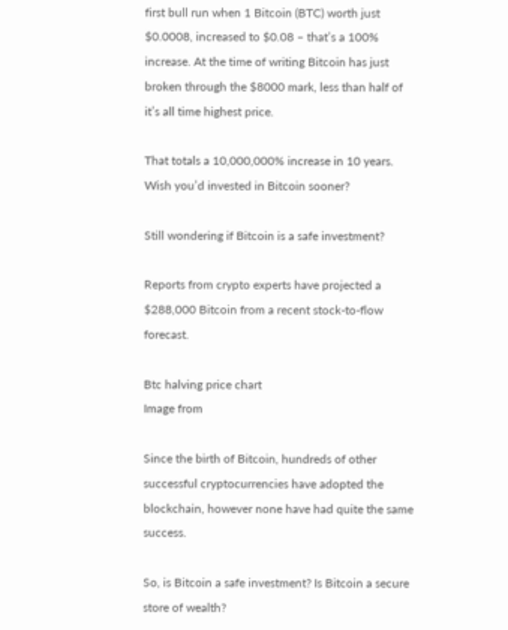first bull run when 1 Bitcoin (BTC) worth just $0.0008, increased to $0.08 – that’s a 100% increase. At the time of writing Bitcoin has just broken through the $8000 mark, less than half of it’s all time highest price.

That totals a 10,000,000% increase in 10 years. Wish you’d invested in Bitcoin sooner?

Still wondering if Bitcoin is a safe investment?

Reports from crypto experts have projected a $288,000 Bitcoin from a recent stock-to-flow forecast.

Btc halving price chart
Image from

Since the birth of Bitcoin, hundreds of other successful cryptocurrencies have adopted the blockchain, however none have had quite the same success.

So, is Bitcoin a safe investment? Is Bitcoin a secure store of wealth?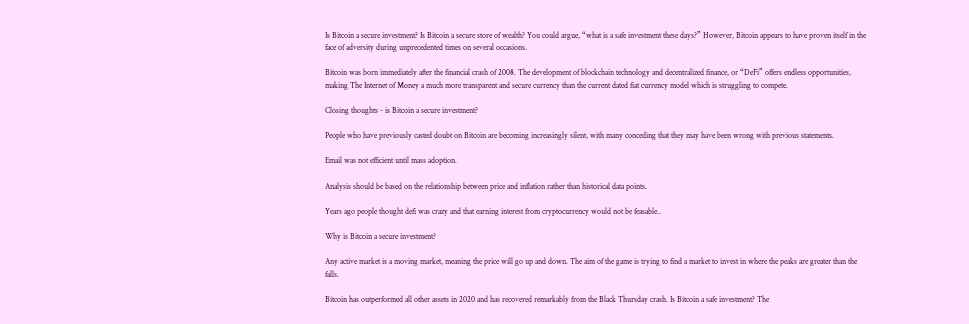Is Bitcoin a secure investment? Is Bitcoin a secure store of wealth? You could argue, “what is a safe investment these days?” However, Bitcoin appears to have proven itself in the face of adversity during unprecedented times on several occasions.

Bitcoin was born immediately after the financial crash of 2008. The development of blockchain technology and decentralized finance, or “DeFi” offers endless opportunities, making The Internet of Money a much more transparent and secure currency than the current dated fiat currency model which is struggling to compete.

Closing thoughts - is Bitcoin a secure investment?

People who have previously casted doubt on Bitcoin are becoming increasingly silent, with many conceding that they may have been wrong with previous statements.

Email was not efficient until mass adoption.

Analysis should be based on the relationship between price and inflation rather than historical data points.

Years ago people thought defi was crazy and that earning interest from cryptocurrency would not be feasable..

Why is Bitcoin a secure investment?

Any active market is a moving market, meaning the price will go up and down. The aim of the game is trying to find a market to invest in where the peaks are greater than the falls.

Bitcoin has outperformed all other assets in 2020 and has recovered remarkably from the Black Thursday crash. Is Bitcoin a safe investment? The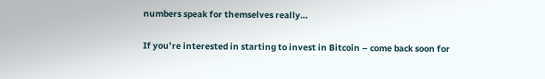numbers speak for themselves really…

If you’re interested in starting to invest in Bitcoin – come back soon for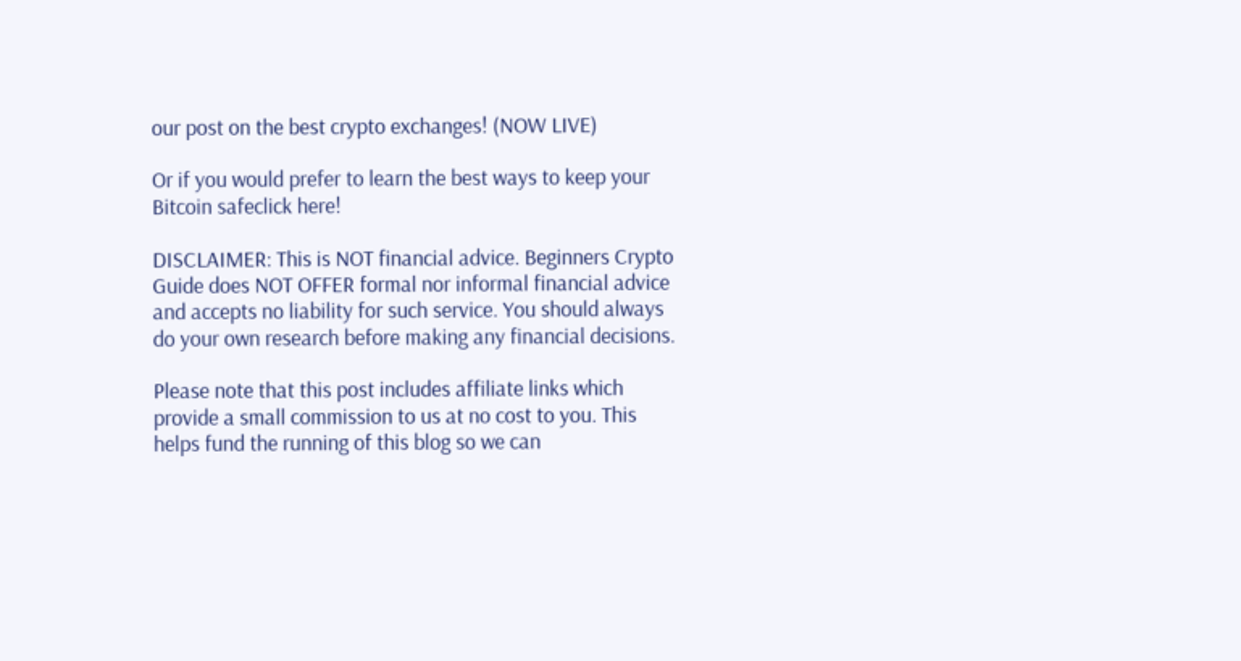our post on the best crypto exchanges! (NOW LIVE)

Or if you would prefer to learn the best ways to keep your Bitcoin safeclick here!

DISCLAIMER: This is NOT financial advice. Beginners Crypto Guide does NOT OFFER formal nor informal financial advice and accepts no liability for such service. You should always do your own research before making any financial decisions.

Please note that this post includes affiliate links which provide a small commission to us at no cost to you. This helps fund the running of this blog so we can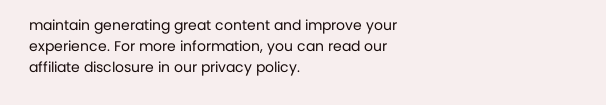maintain generating great content and improve your experience. For more information, you can read our affiliate disclosure in our privacy policy.